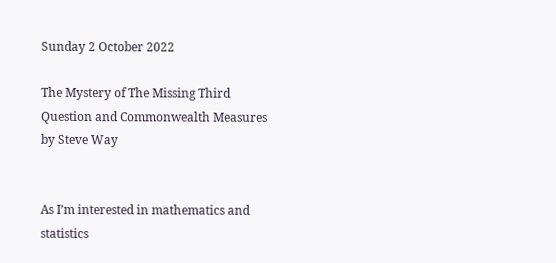Sunday 2 October 2022

The Mystery of The Missing Third Question and Commonwealth Measures by Steve Way


As I’m interested in mathematics and statistics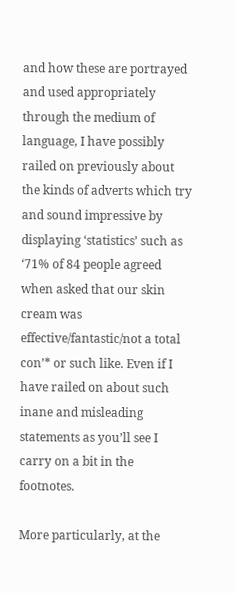and how these are portrayed and used appropriately through the medium of language, I have possibly railed on previously about the kinds of adverts which try and sound impressive by displaying ‘statistics’ such as ‘71% of 84 people agreed when asked that our skin cream was effective/fantastic/not a total con’* or such like. Even if I have railed on about such inane and misleading statements as you’ll see I carry on a bit in the footnotes.

More particularly, at the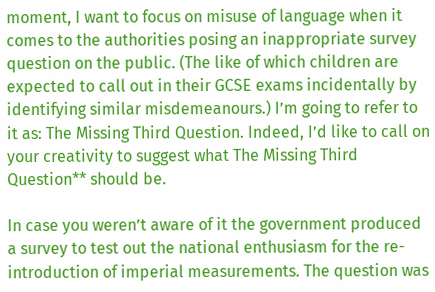moment, I want to focus on misuse of language when it comes to the authorities posing an inappropriate survey question on the public. (The like of which children are expected to call out in their GCSE exams incidentally by identifying similar misdemeanours.) I’m going to refer to it as: The Missing Third Question. Indeed, I’d like to call on your creativity to suggest what The Missing Third Question** should be.

In case you weren’t aware of it the government produced a survey to test out the national enthusiasm for the re-introduction of imperial measurements. The question was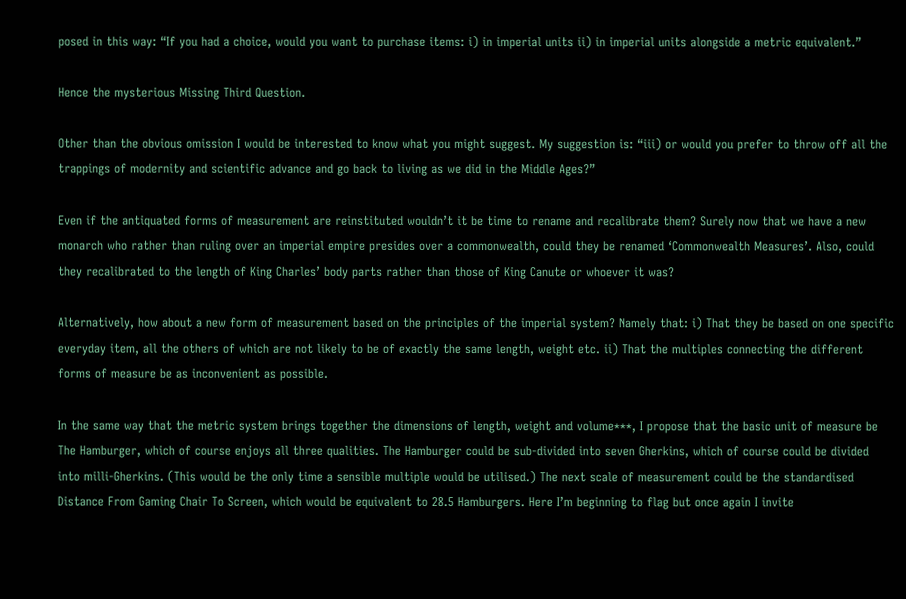posed in this way: “If you had a choice, would you want to purchase items: i) in imperial units ii) in imperial units alongside a metric equivalent.”

Hence the mysterious Missing Third Question.

Other than the obvious omission I would be interested to know what you might suggest. My suggestion is: “iii) or would you prefer to throw off all the trappings of modernity and scientific advance and go back to living as we did in the Middle Ages?”

Even if the antiquated forms of measurement are reinstituted wouldn’t it be time to rename and recalibrate them? Surely now that we have a new monarch who rather than ruling over an imperial empire presides over a commonwealth, could they be renamed ‘Commonwealth Measures’. Also, could they recalibrated to the length of King Charles’ body parts rather than those of King Canute or whoever it was?

Alternatively, how about a new form of measurement based on the principles of the imperial system? Namely that: i) That they be based on one specific everyday item, all the others of which are not likely to be of exactly the same length, weight etc. ii) That the multiples connecting the different forms of measure be as inconvenient as possible.

In the same way that the metric system brings together the dimensions of length, weight and volume***, I propose that the basic unit of measure be The Hamburger, which of course enjoys all three qualities. The Hamburger could be sub-divided into seven Gherkins, which of course could be divided into milli-Gherkins. (This would be the only time a sensible multiple would be utilised.) The next scale of measurement could be the standardised Distance From Gaming Chair To Screen, which would be equivalent to 28.5 Hamburgers. Here I’m beginning to flag but once again I invite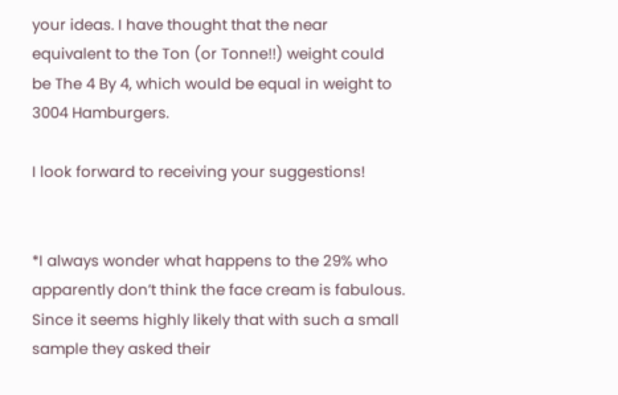your ideas. I have thought that the near equivalent to the Ton (or Tonne!!) weight could be The 4 By 4, which would be equal in weight to 3004 Hamburgers.

I look forward to receiving your suggestions!


*I always wonder what happens to the 29% who apparently don’t think the face cream is fabulous. Since it seems highly likely that with such a small sample they asked their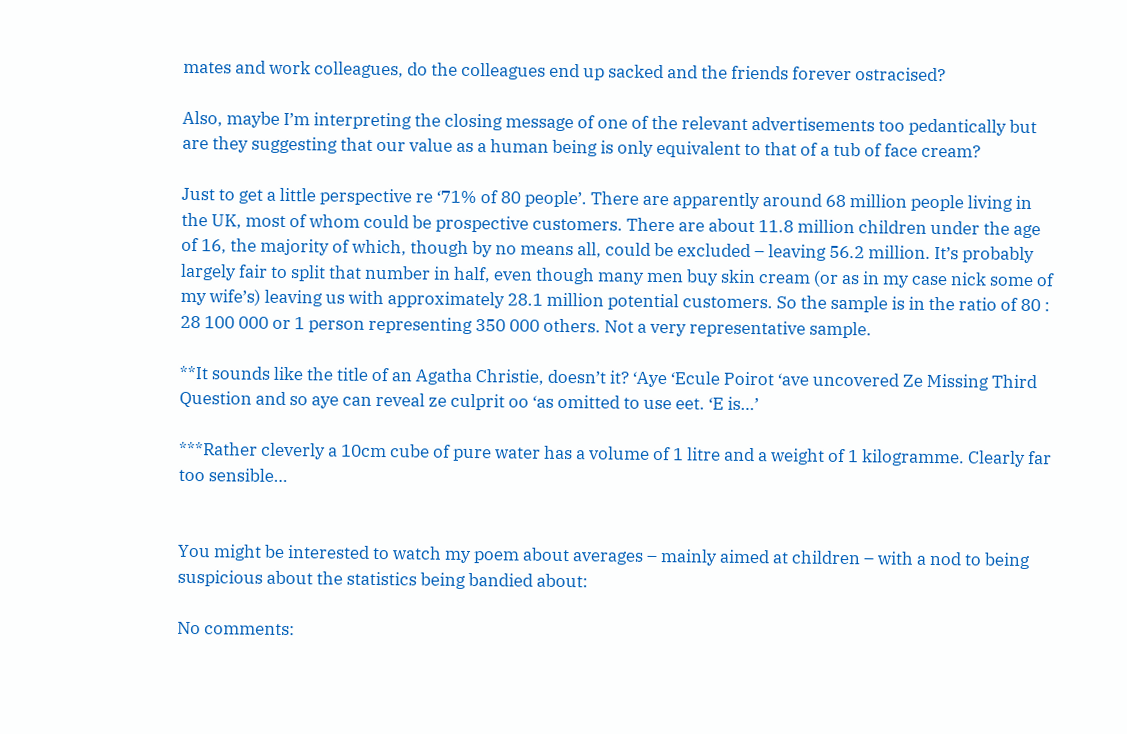mates and work colleagues, do the colleagues end up sacked and the friends forever ostracised?

Also, maybe I’m interpreting the closing message of one of the relevant advertisements too pedantically but are they suggesting that our value as a human being is only equivalent to that of a tub of face cream?

Just to get a little perspective re ‘71% of 80 people’. There are apparently around 68 million people living in the UK, most of whom could be prospective customers. There are about 11.8 million children under the age of 16, the majority of which, though by no means all, could be excluded – leaving 56.2 million. It’s probably largely fair to split that number in half, even though many men buy skin cream (or as in my case nick some of my wife’s) leaving us with approximately 28.1 million potential customers. So the sample is in the ratio of 80 : 28 100 000 or 1 person representing 350 000 others. Not a very representative sample.

**It sounds like the title of an Agatha Christie, doesn’t it? ‘Aye ‘Ecule Poirot ‘ave uncovered Ze Missing Third Question and so aye can reveal ze culprit oo ‘as omitted to use eet. ‘E is…’

***Rather cleverly a 10cm cube of pure water has a volume of 1 litre and a weight of 1 kilogramme. Clearly far too sensible…


You might be interested to watch my poem about averages – mainly aimed at children – with a nod to being suspicious about the statistics being bandied about:

No comments: